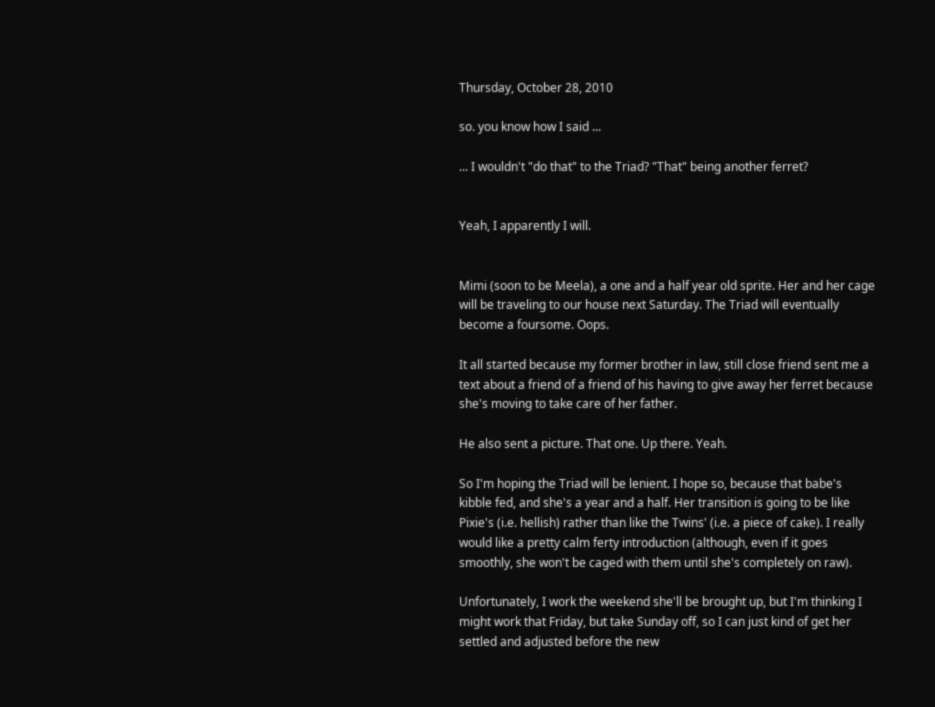Thursday, October 28, 2010

so. you know how I said ...

... I wouldn't "do that" to the Triad? "That" being another ferret?


Yeah, I apparently I will.


Mimi (soon to be Meela), a one and a half year old sprite. Her and her cage will be traveling to our house next Saturday. The Triad will eventually become a foursome. Oops.

It all started because my former brother in law, still close friend sent me a text about a friend of a friend of his having to give away her ferret because she's moving to take care of her father.

He also sent a picture. That one. Up there. Yeah.

So I'm hoping the Triad will be lenient. I hope so, because that babe's kibble fed, and she's a year and a half. Her transition is going to be like Pixie's (i.e. hellish) rather than like the Twins' (i.e. a piece of cake). I really would like a pretty calm ferty introduction (although, even if it goes smoothly, she won't be caged with them until she's completely on raw).

Unfortunately, I work the weekend she'll be brought up, but I'm thinking I might work that Friday, but take Sunday off, so I can just kind of get her settled and adjusted before the new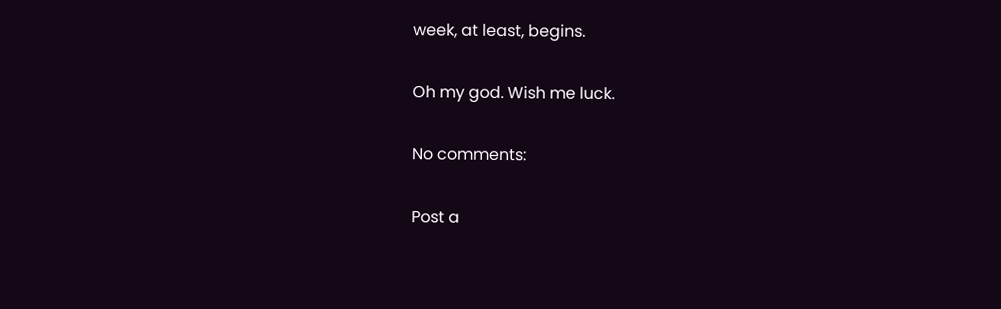week, at least, begins.

Oh my god. Wish me luck.

No comments:

Post a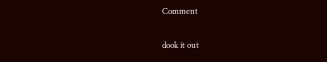Comment

dook it out